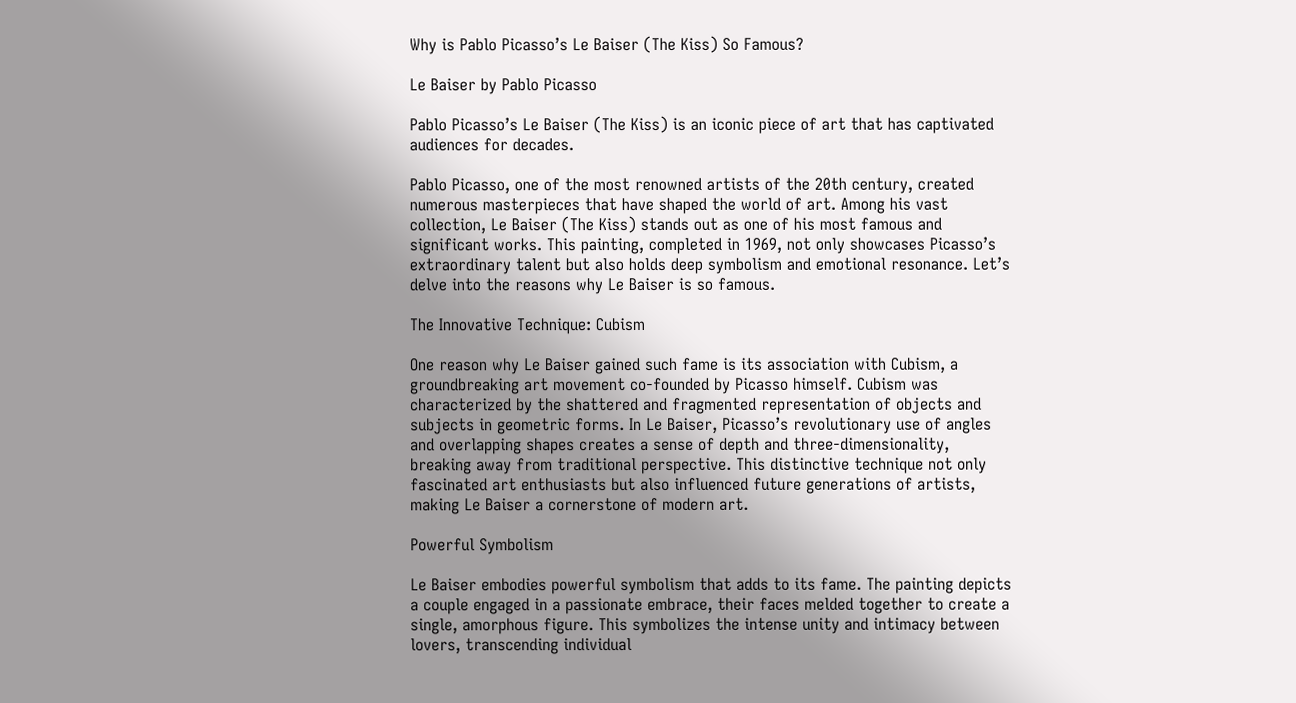Why is Pablo Picasso’s Le Baiser (The Kiss) So Famous?

Le Baiser by Pablo Picasso

Pablo Picasso’s Le Baiser (The Kiss) is an iconic piece of art that has captivated audiences for decades.

Pablo Picasso, one of the most renowned artists of the 20th century, created numerous masterpieces that have shaped the world of art. Among his vast collection, Le Baiser (The Kiss) stands out as one of his most famous and significant works. This painting, completed in 1969, not only showcases Picasso’s extraordinary talent but also holds deep symbolism and emotional resonance. Let’s delve into the reasons why Le Baiser is so famous.

The Innovative Technique: Cubism

One reason why Le Baiser gained such fame is its association with Cubism, a groundbreaking art movement co-founded by Picasso himself. Cubism was characterized by the shattered and fragmented representation of objects and subjects in geometric forms. In Le Baiser, Picasso’s revolutionary use of angles and overlapping shapes creates a sense of depth and three-dimensionality, breaking away from traditional perspective. This distinctive technique not only fascinated art enthusiasts but also influenced future generations of artists, making Le Baiser a cornerstone of modern art.

Powerful Symbolism

Le Baiser embodies powerful symbolism that adds to its fame. The painting depicts a couple engaged in a passionate embrace, their faces melded together to create a single, amorphous figure. This symbolizes the intense unity and intimacy between lovers, transcending individual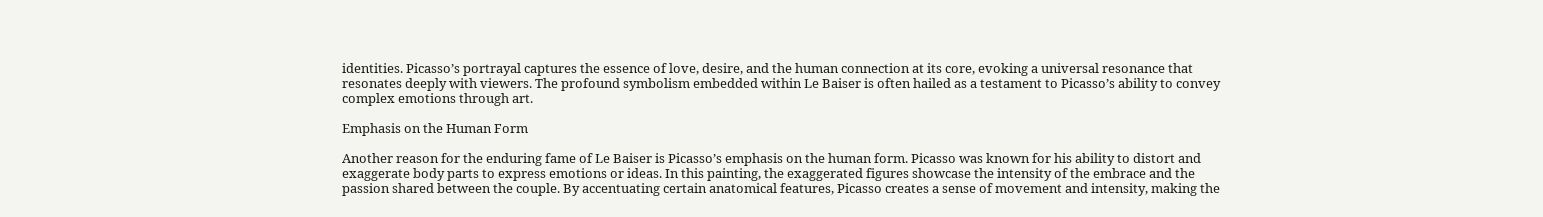identities. Picasso’s portrayal captures the essence of love, desire, and the human connection at its core, evoking a universal resonance that resonates deeply with viewers. The profound symbolism embedded within Le Baiser is often hailed as a testament to Picasso’s ability to convey complex emotions through art.

Emphasis on the Human Form

Another reason for the enduring fame of Le Baiser is Picasso’s emphasis on the human form. Picasso was known for his ability to distort and exaggerate body parts to express emotions or ideas. In this painting, the exaggerated figures showcase the intensity of the embrace and the passion shared between the couple. By accentuating certain anatomical features, Picasso creates a sense of movement and intensity, making the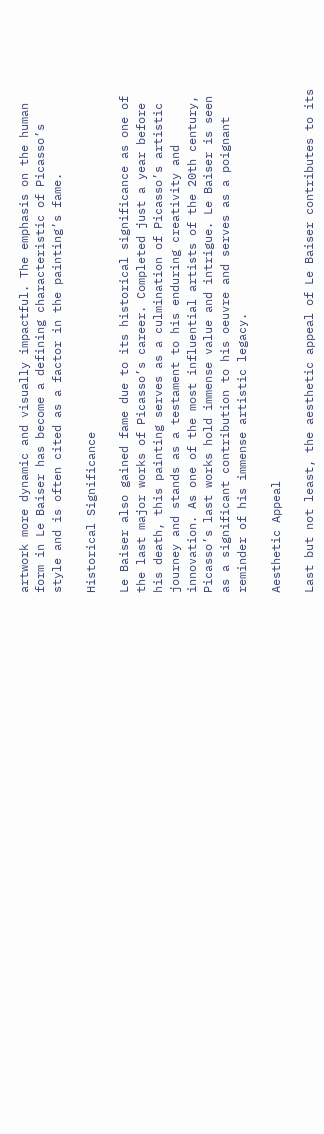artwork more dynamic and visually impactful. The emphasis on the human form in Le Baiser has become a defining characteristic of Picasso’s style and is often cited as a factor in the painting’s fame.

Historical Significance

Le Baiser also gained fame due to its historical significance as one of the last major works of Picasso’s career. Completed just a year before his death, this painting serves as a culmination of Picasso’s artistic journey and stands as a testament to his enduring creativity and innovation. As one of the most influential artists of the 20th century, Picasso’s last works hold immense value and intrigue. Le Baiser is seen as a significant contribution to his oeuvre and serves as a poignant reminder of his immense artistic legacy.

Aesthetic Appeal

Last but not least, the aesthetic appeal of Le Baiser contributes to its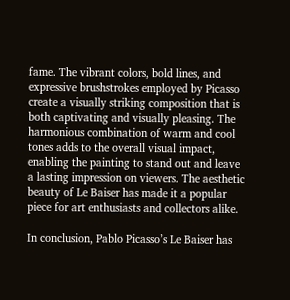fame. The vibrant colors, bold lines, and expressive brushstrokes employed by Picasso create a visually striking composition that is both captivating and visually pleasing. The harmonious combination of warm and cool tones adds to the overall visual impact, enabling the painting to stand out and leave a lasting impression on viewers. The aesthetic beauty of Le Baiser has made it a popular piece for art enthusiasts and collectors alike.

In conclusion, Pablo Picasso’s Le Baiser has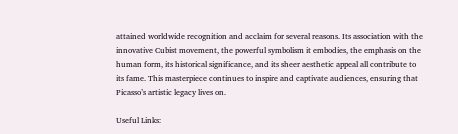attained worldwide recognition and acclaim for several reasons. Its association with the innovative Cubist movement, the powerful symbolism it embodies, the emphasis on the human form, its historical significance, and its sheer aesthetic appeal all contribute to its fame. This masterpiece continues to inspire and captivate audiences, ensuring that Picasso’s artistic legacy lives on.

Useful Links: